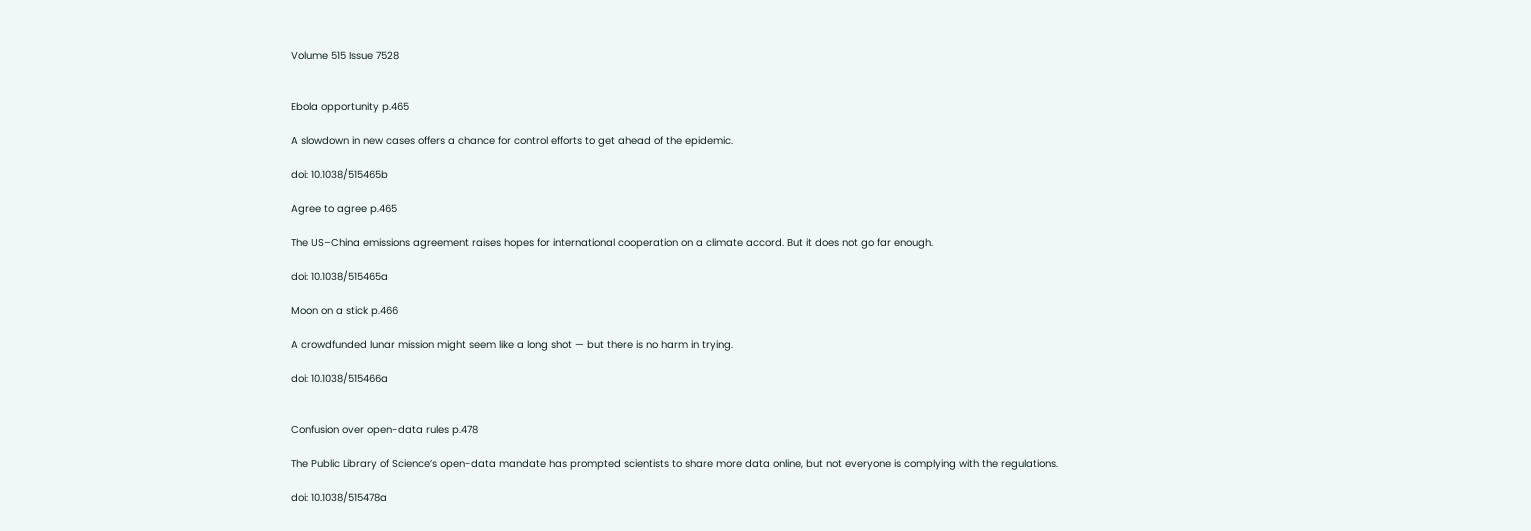Volume 515 Issue 7528


Ebola opportunity p.465

A slowdown in new cases offers a chance for control efforts to get ahead of the epidemic.

doi: 10.1038/515465b

Agree to agree p.465

The US–China emissions agreement raises hopes for international cooperation on a climate accord. But it does not go far enough.

doi: 10.1038/515465a

Moon on a stick p.466

A crowdfunded lunar mission might seem like a long shot — but there is no harm in trying.

doi: 10.1038/515466a


Confusion over open-data rules p.478

The Public Library of Science’s open-data mandate has prompted scientists to share more data online, but not everyone is complying with the regulations.

doi: 10.1038/515478a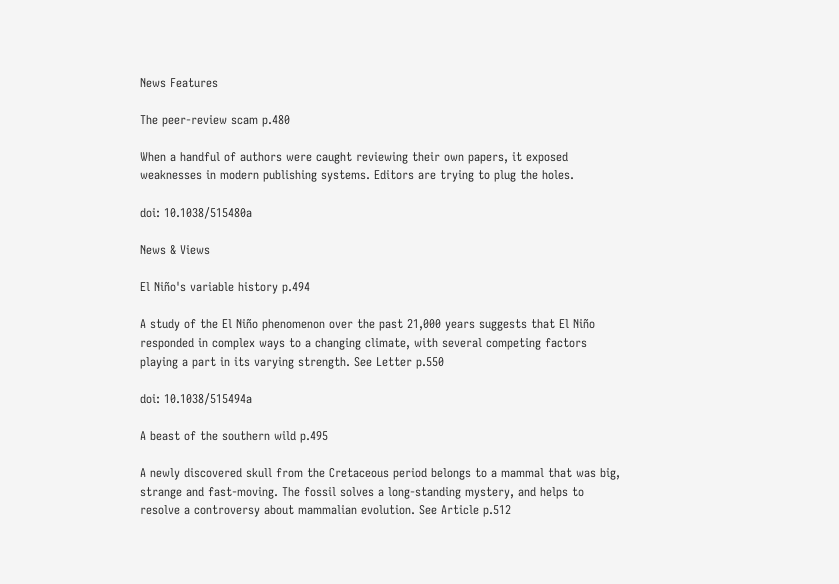News Features

The peer-review scam p.480

When a handful of authors were caught reviewing their own papers, it exposed weaknesses in modern publishing systems. Editors are trying to plug the holes.

doi: 10.1038/515480a

News & Views

El Niño's variable history p.494

A study of the El Niño phenomenon over the past 21,000 years suggests that El Niño responded in complex ways to a changing climate, with several competing factors playing a part in its varying strength. See Letter p.550

doi: 10.1038/515494a

A beast of the southern wild p.495

A newly discovered skull from the Cretaceous period belongs to a mammal that was big, strange and fast-moving. The fossil solves a long-standing mystery, and helps to resolve a controversy about mammalian evolution. See Article p.512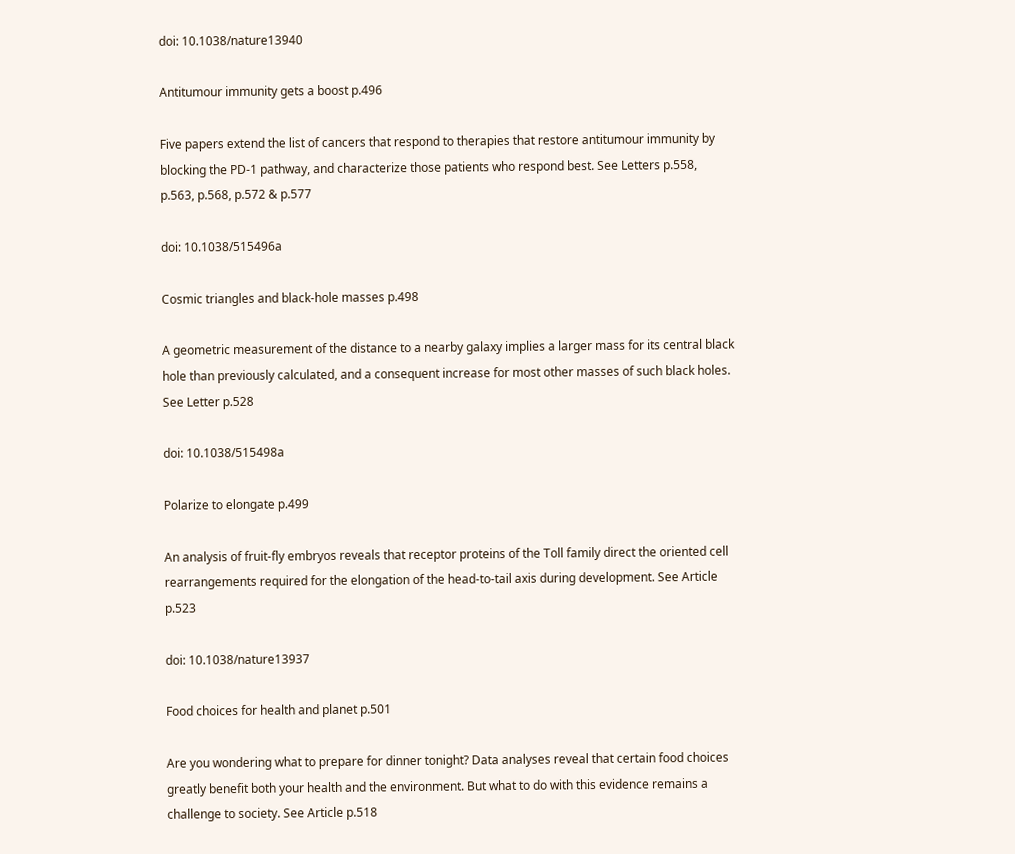doi: 10.1038/nature13940

Antitumour immunity gets a boost p.496

Five papers extend the list of cancers that respond to therapies that restore antitumour immunity by blocking the PD-1 pathway, and characterize those patients who respond best. See Letters p.558, p.563, p.568, p.572 & p.577

doi: 10.1038/515496a

Cosmic triangles and black-hole masses p.498

A geometric measurement of the distance to a nearby galaxy implies a larger mass for its central black hole than previously calculated, and a consequent increase for most other masses of such black holes. See Letter p.528

doi: 10.1038/515498a

Polarize to elongate p.499

An analysis of fruit-fly embryos reveals that receptor proteins of the Toll family direct the oriented cell rearrangements required for the elongation of the head-to-tail axis during development. See Article p.523

doi: 10.1038/nature13937

Food choices for health and planet p.501

Are you wondering what to prepare for dinner tonight? Data analyses reveal that certain food choices greatly benefit both your health and the environment. But what to do with this evidence remains a challenge to society. See Article p.518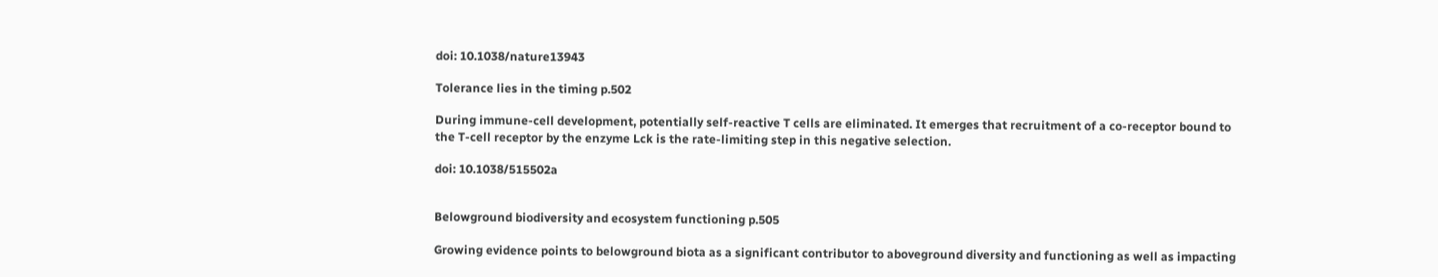doi: 10.1038/nature13943

Tolerance lies in the timing p.502

During immune-cell development, potentially self-reactive T cells are eliminated. It emerges that recruitment of a co-receptor bound to the T-cell receptor by the enzyme Lck is the rate-limiting step in this negative selection.

doi: 10.1038/515502a


Belowground biodiversity and ecosystem functioning p.505

Growing evidence points to belowground biota as a significant contributor to aboveground diversity and functioning as well as impacting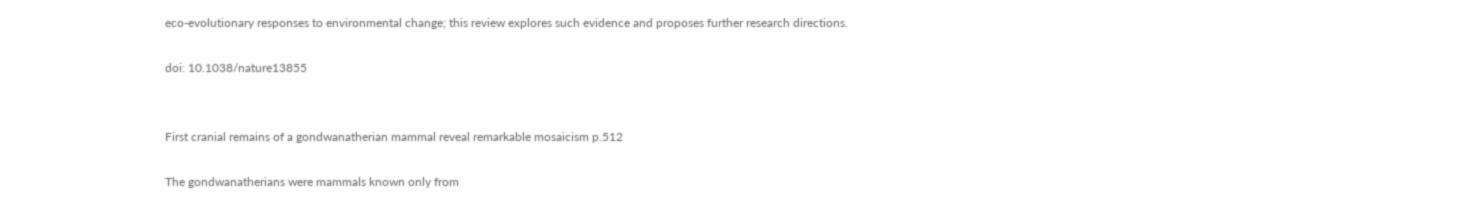eco-evolutionary responses to environmental change; this review explores such evidence and proposes further research directions.

doi: 10.1038/nature13855


First cranial remains of a gondwanatherian mammal reveal remarkable mosaicism p.512

The gondwanatherians were mammals known only from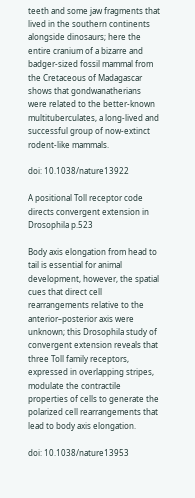teeth and some jaw fragments that lived in the southern continents alongside dinosaurs; here the entire cranium of a bizarre and badger-sized fossil mammal from the Cretaceous of Madagascar shows that gondwanatherians were related to the better-known multituberculates, a long-lived and successful group of now-extinct rodent-like mammals.

doi: 10.1038/nature13922

A positional Toll receptor code directs convergent extension in Drosophila p.523

Body axis elongation from head to tail is essential for animal development, however, the spatial cues that direct cell rearrangements relative to the anterior–posterior axis were unknown; this Drosophila study of convergent extension reveals that three Toll family receptors, expressed in overlapping stripes, modulate the contractile properties of cells to generate the polarized cell rearrangements that lead to body axis elongation.

doi: 10.1038/nature13953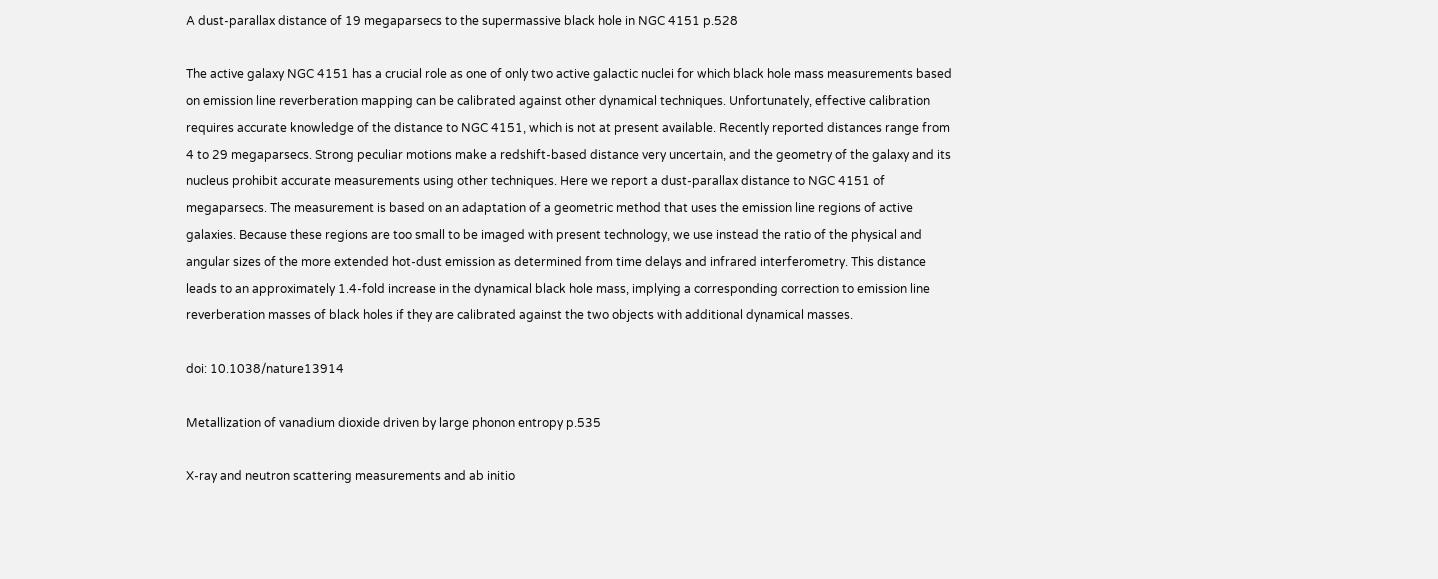A dust-parallax distance of 19 megaparsecs to the supermassive black hole in NGC 4151 p.528

The active galaxy NGC 4151 has a crucial role as one of only two active galactic nuclei for which black hole mass measurements based on emission line reverberation mapping can be calibrated against other dynamical techniques. Unfortunately, effective calibration requires accurate knowledge of the distance to NGC 4151, which is not at present available. Recently reported distances range from 4 to 29 megaparsecs. Strong peculiar motions make a redshift-based distance very uncertain, and the geometry of the galaxy and its nucleus prohibit accurate measurements using other techniques. Here we report a dust-parallax distance to NGC 4151 of megaparsecs. The measurement is based on an adaptation of a geometric method that uses the emission line regions of active galaxies. Because these regions are too small to be imaged with present technology, we use instead the ratio of the physical and angular sizes of the more extended hot-dust emission as determined from time delays and infrared interferometry. This distance leads to an approximately 1.4-fold increase in the dynamical black hole mass, implying a corresponding correction to emission line reverberation masses of black holes if they are calibrated against the two objects with additional dynamical masses.

doi: 10.1038/nature13914

Metallization of vanadium dioxide driven by large phonon entropy p.535

X-ray and neutron scattering measurements and ab initio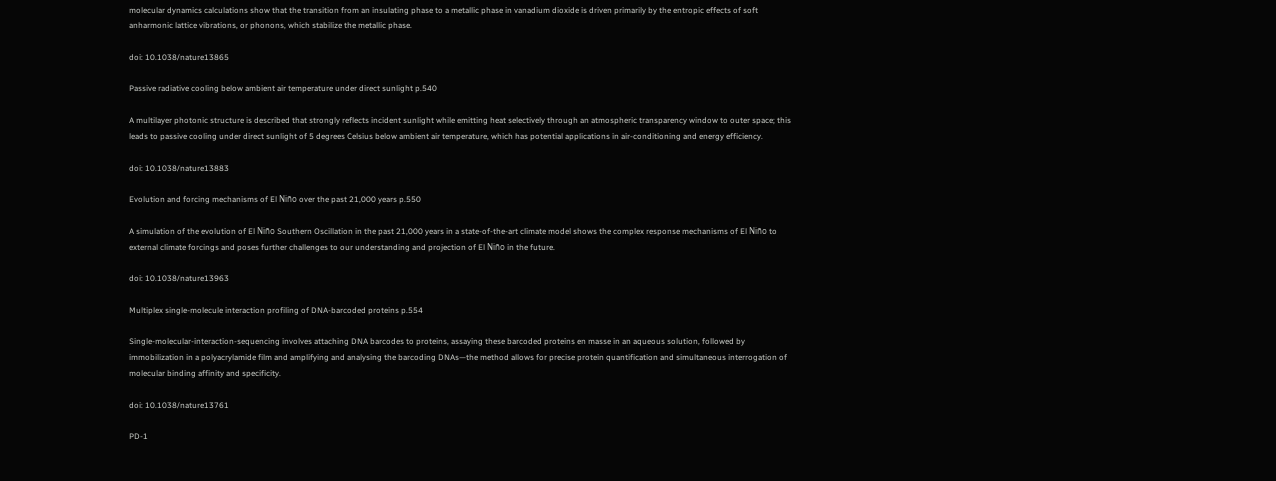molecular dynamics calculations show that the transition from an insulating phase to a metallic phase in vanadium dioxide is driven primarily by the entropic effects of soft anharmonic lattice vibrations, or phonons, which stabilize the metallic phase.

doi: 10.1038/nature13865

Passive radiative cooling below ambient air temperature under direct sunlight p.540

A multilayer photonic structure is described that strongly reflects incident sunlight while emitting heat selectively through an atmospheric transparency window to outer space; this leads to passive cooling under direct sunlight of 5 degrees Celsius below ambient air temperature, which has potential applications in air-conditioning and energy efficiency.

doi: 10.1038/nature13883

Evolution and forcing mechanisms of El Niño over the past 21,000 years p.550

A simulation of the evolution of El Niño Southern Oscillation in the past 21,000 years in a state-of-the-art climate model shows the complex response mechanisms of El Niño to external climate forcings and poses further challenges to our understanding and projection of El Niño in the future.

doi: 10.1038/nature13963

Multiplex single-molecule interaction profiling of DNA-barcoded proteins p.554

Single-molecular-interaction-sequencing involves attaching DNA barcodes to proteins, assaying these barcoded proteins en masse in an aqueous solution, followed by immobilization in a polyacrylamide film and amplifying and analysing the barcoding DNAs—the method allows for precise protein quantification and simultaneous interrogation of molecular binding affinity and specificity.

doi: 10.1038/nature13761

PD-1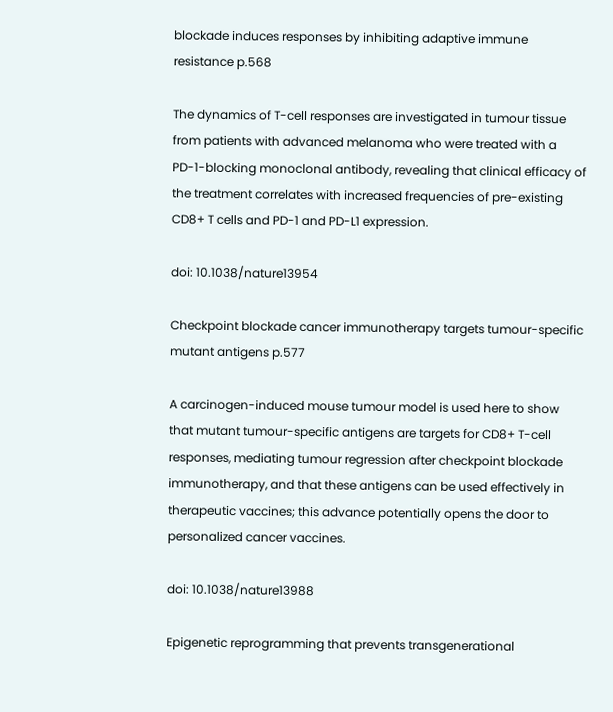blockade induces responses by inhibiting adaptive immune resistance p.568

The dynamics of T-cell responses are investigated in tumour tissue from patients with advanced melanoma who were treated with a PD-1-blocking monoclonal antibody, revealing that clinical efficacy of the treatment correlates with increased frequencies of pre-existing CD8+ T cells and PD-1 and PD-L1 expression.

doi: 10.1038/nature13954

Checkpoint blockade cancer immunotherapy targets tumour-specific mutant antigens p.577

A carcinogen-induced mouse tumour model is used here to show that mutant tumour-specific antigens are targets for CD8+ T-cell responses, mediating tumour regression after checkpoint blockade immunotherapy, and that these antigens can be used effectively in therapeutic vaccines; this advance potentially opens the door to personalized cancer vaccines.

doi: 10.1038/nature13988

Epigenetic reprogramming that prevents transgenerational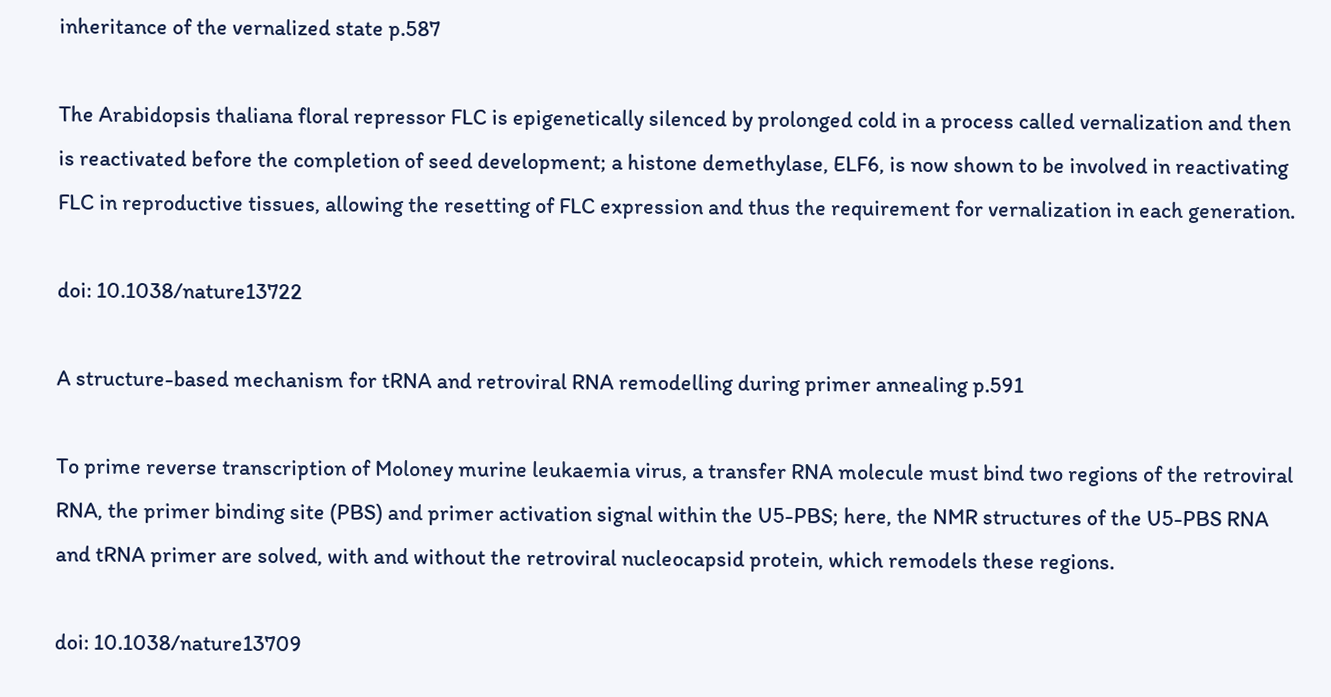inheritance of the vernalized state p.587

The Arabidopsis thaliana floral repressor FLC is epigenetically silenced by prolonged cold in a process called vernalization and then is reactivated before the completion of seed development; a histone demethylase, ELF6, is now shown to be involved in reactivating FLC in reproductive tissues, allowing the resetting of FLC expression and thus the requirement for vernalization in each generation.

doi: 10.1038/nature13722

A structure-based mechanism for tRNA and retroviral RNA remodelling during primer annealing p.591

To prime reverse transcription of Moloney murine leukaemia virus, a transfer RNA molecule must bind two regions of the retroviral RNA, the primer binding site (PBS) and primer activation signal within the U5-PBS; here, the NMR structures of the U5-PBS RNA and tRNA primer are solved, with and without the retroviral nucleocapsid protein, which remodels these regions.

doi: 10.1038/nature13709